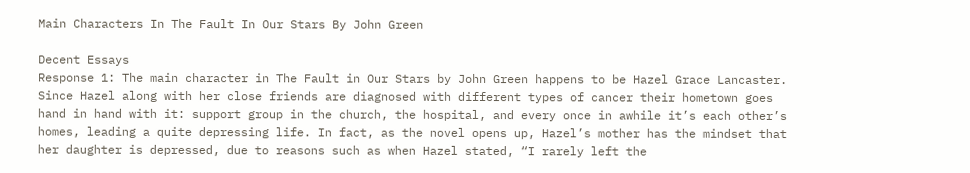Main Characters In The Fault In Our Stars By John Green

Decent Essays
Response 1: The main character in The Fault in Our Stars by John Green happens to be Hazel Grace Lancaster. Since Hazel along with her close friends are diagnosed with different types of cancer their hometown goes hand in hand with it: support group in the church, the hospital, and every once in awhile it’s each other’s homes, leading a quite depressing life. In fact, as the novel opens up, Hazel’s mother has the mindset that her daughter is depressed, due to reasons such as when Hazel stated, “I rarely left the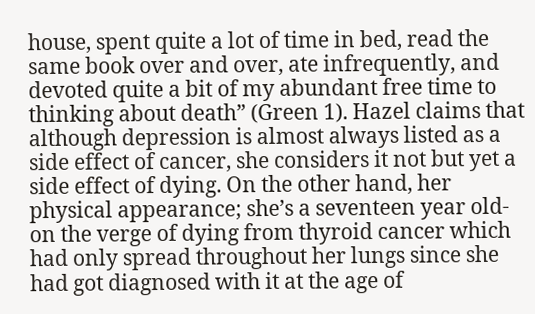house, spent quite a lot of time in bed, read the same book over and over, ate infrequently, and devoted quite a bit of my abundant free time to thinking about death” (Green 1). Hazel claims that although depression is almost always listed as a side effect of cancer, she considers it not but yet a side effect of dying. On the other hand, her physical appearance; she’s a seventeen year old- on the verge of dying from thyroid cancer which had only spread throughout her lungs since she had got diagnosed with it at the age of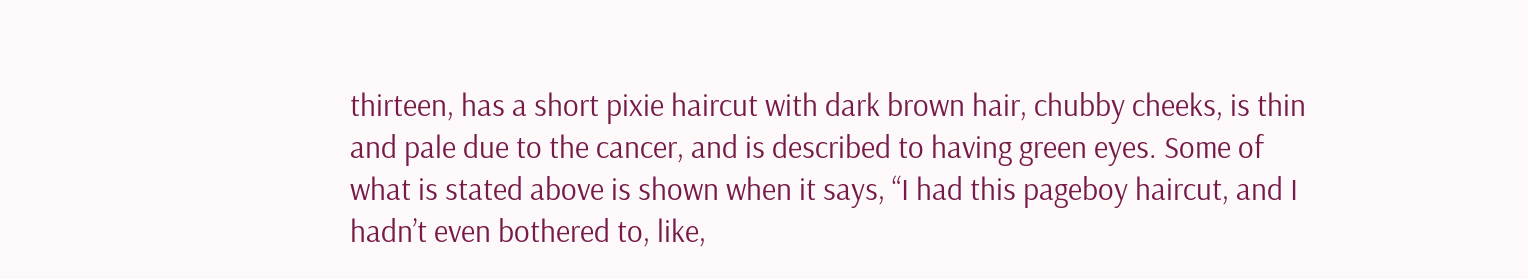thirteen, has a short pixie haircut with dark brown hair, chubby cheeks, is thin and pale due to the cancer, and is described to having green eyes. Some of what is stated above is shown when it says, “I had this pageboy haircut, and I hadn’t even bothered to, like,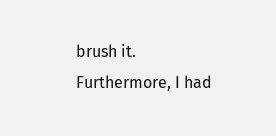brush it. Furthermore, I had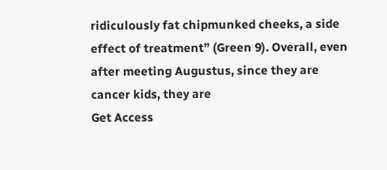ridiculously fat chipmunked cheeks, a side effect of treatment” (Green 9). Overall, even after meeting Augustus, since they are cancer kids, they are
Get Access